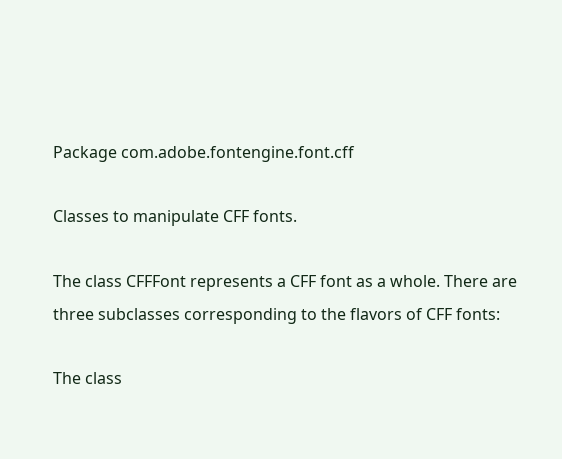Package com.adobe.fontengine.font.cff

Classes to manipulate CFF fonts.

The class CFFFont represents a CFF font as a whole. There are three subclasses corresponding to the flavors of CFF fonts:

The class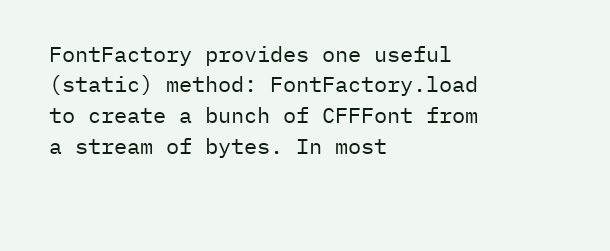FontFactory provides one useful (static) method: FontFactory.load to create a bunch of CFFFont from a stream of bytes. In most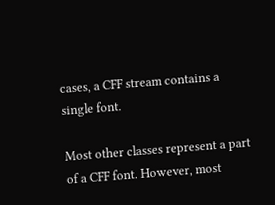cases, a CFF stream contains a single font.

Most other classes represent a part of a CFF font. However, most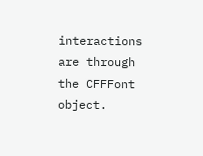interactions are through the CFFFont object.